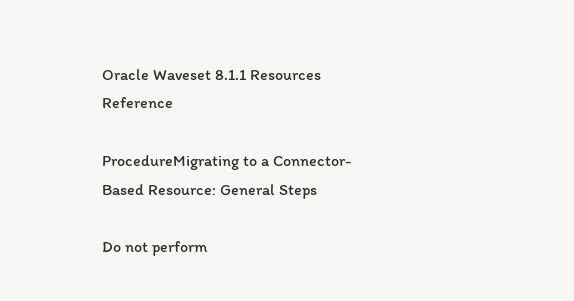Oracle Waveset 8.1.1 Resources Reference

ProcedureMigrating to a Connector-Based Resource: General Steps

Do not perform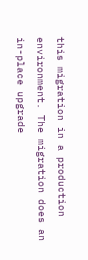this migration in a production environment. The migration does an in-place upgrade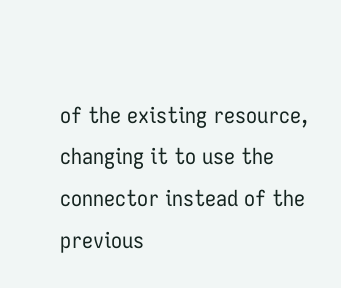of the existing resource, changing it to use the connector instead of the previous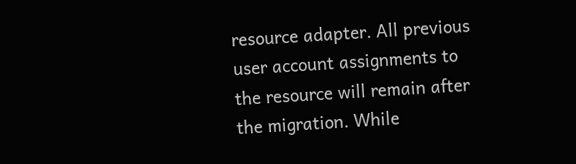resource adapter. All previous user account assignments to the resource will remain after the migration. While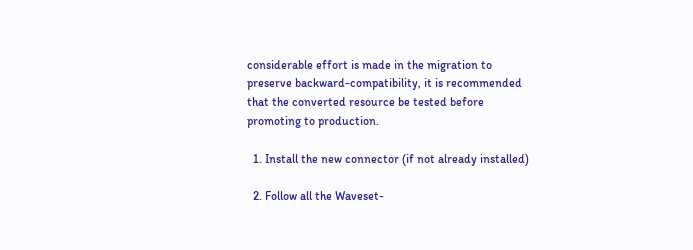considerable effort is made in the migration to preserve backward-compatibility, it is recommended that the converted resource be tested before promoting to production.

  1. Install the new connector (if not already installed)

  2. Follow all the Waveset-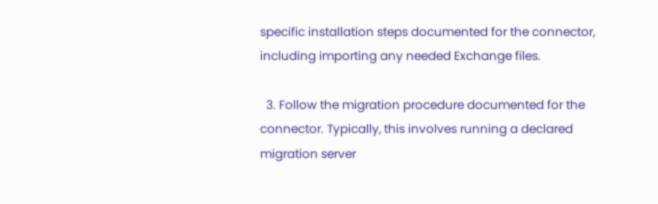specific installation steps documented for the connector, including importing any needed Exchange files.

  3. Follow the migration procedure documented for the connector. Typically, this involves running a declared migration server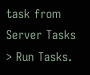task from Server Tasks > Run Tasks.